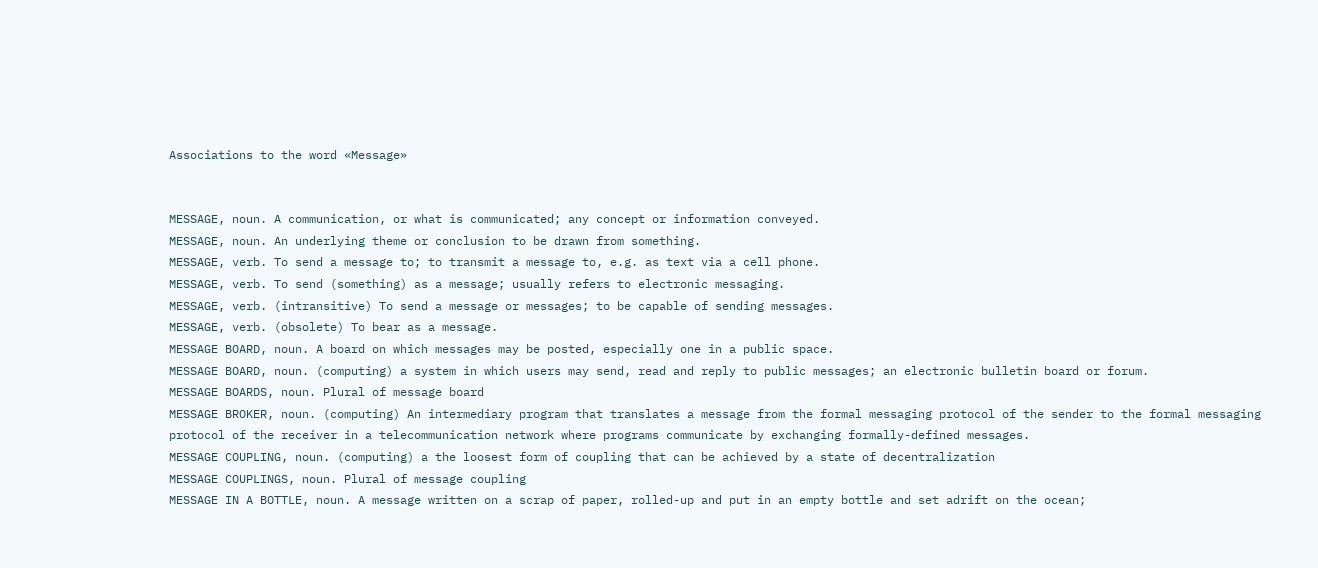Associations to the word «Message»


MESSAGE, noun. A communication, or what is communicated; any concept or information conveyed.
MESSAGE, noun. An underlying theme or conclusion to be drawn from something.
MESSAGE, verb. To send a message to; to transmit a message to, e.g. as text via a cell phone.
MESSAGE, verb. To send (something) as a message; usually refers to electronic messaging.
MESSAGE, verb. (intransitive) To send a message or messages; to be capable of sending messages.
MESSAGE, verb. (obsolete) To bear as a message.
MESSAGE BOARD, noun. A board on which messages may be posted, especially one in a public space.
MESSAGE BOARD, noun. (computing) a system in which users may send, read and reply to public messages; an electronic bulletin board or forum.
MESSAGE BOARDS, noun. Plural of message board
MESSAGE BROKER, noun. (computing) An intermediary program that translates a message from the formal messaging protocol of the sender to the formal messaging protocol of the receiver in a telecommunication network where programs communicate by exchanging formally-defined messages.
MESSAGE COUPLING, noun. (computing) a the loosest form of coupling that can be achieved by a state of decentralization
MESSAGE COUPLINGS, noun. Plural of message coupling
MESSAGE IN A BOTTLE, noun. A message written on a scrap of paper, rolled-up and put in an empty bottle and set adrift on the ocean;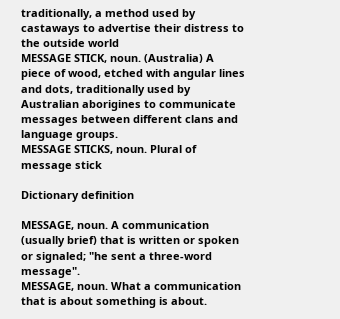traditionally, a method used by castaways to advertise their distress to the outside world
MESSAGE STICK, noun. (Australia) A piece of wood, etched with angular lines and dots, traditionally used by Australian aborigines to communicate messages between different clans and language groups.
MESSAGE STICKS, noun. Plural of message stick

Dictionary definition

MESSAGE, noun. A communication (usually brief) that is written or spoken or signaled; "he sent a three-word message".
MESSAGE, noun. What a communication that is about something is about.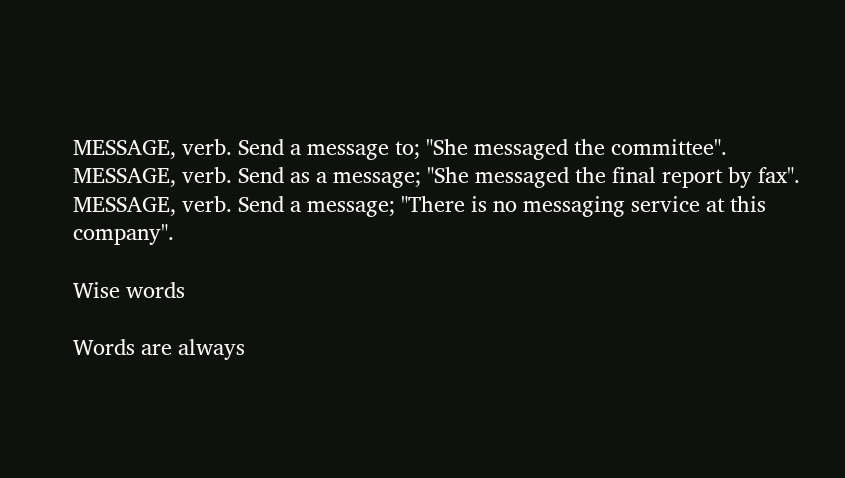MESSAGE, verb. Send a message to; "She messaged the committee".
MESSAGE, verb. Send as a message; "She messaged the final report by fax".
MESSAGE, verb. Send a message; "There is no messaging service at this company".

Wise words

Words are always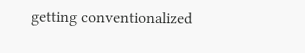getting conventionalized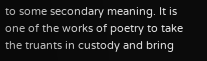to some secondary meaning. It is one of the works of poetry to take the truants in custody and bring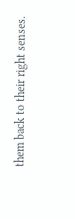them back to their right senses.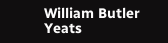William Butler Yeats